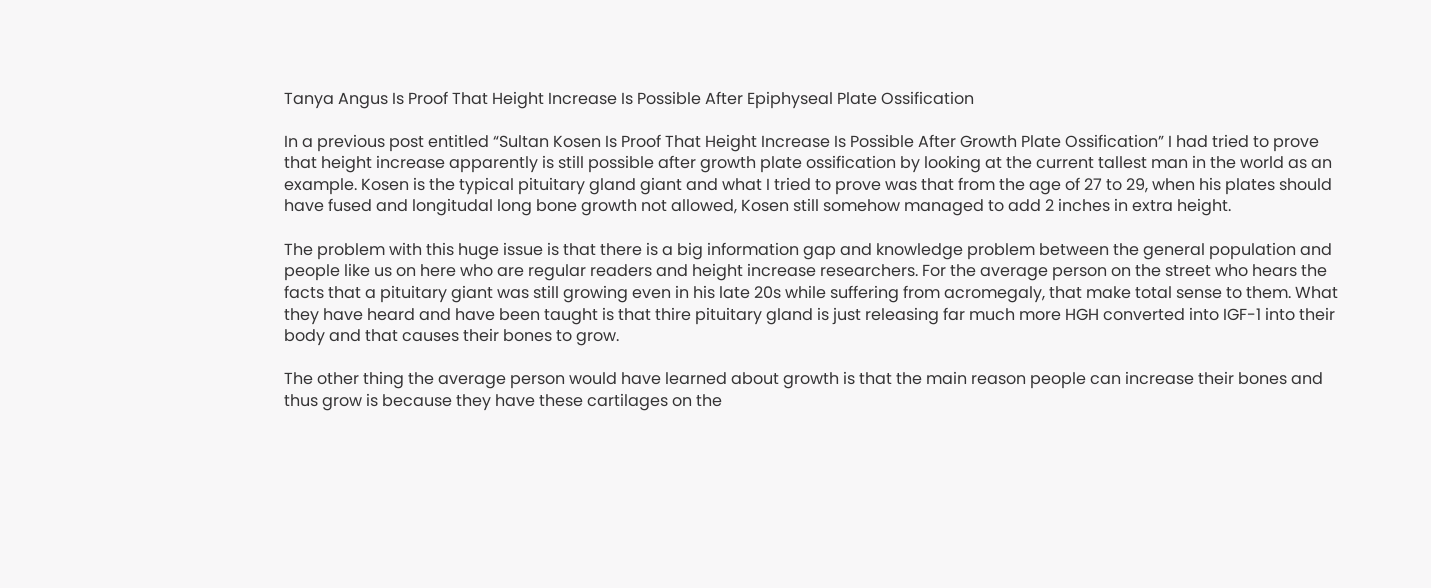Tanya Angus Is Proof That Height Increase Is Possible After Epiphyseal Plate Ossification

In a previous post entitled “Sultan Kosen Is Proof That Height Increase Is Possible After Growth Plate Ossification” I had tried to prove that height increase apparently is still possible after growth plate ossification by looking at the current tallest man in the world as an example. Kosen is the typical pituitary gland giant and what I tried to prove was that from the age of 27 to 29, when his plates should have fused and longitudal long bone growth not allowed, Kosen still somehow managed to add 2 inches in extra height.

The problem with this huge issue is that there is a big information gap and knowledge problem between the general population and people like us on here who are regular readers and height increase researchers. For the average person on the street who hears the facts that a pituitary giant was still growing even in his late 20s while suffering from acromegaly, that make total sense to them. What they have heard and have been taught is that thire pituitary gland is just releasing far much more HGH converted into IGF-1 into their body and that causes their bones to grow.

The other thing the average person would have learned about growth is that the main reason people can increase their bones and thus grow is because they have these cartilages on the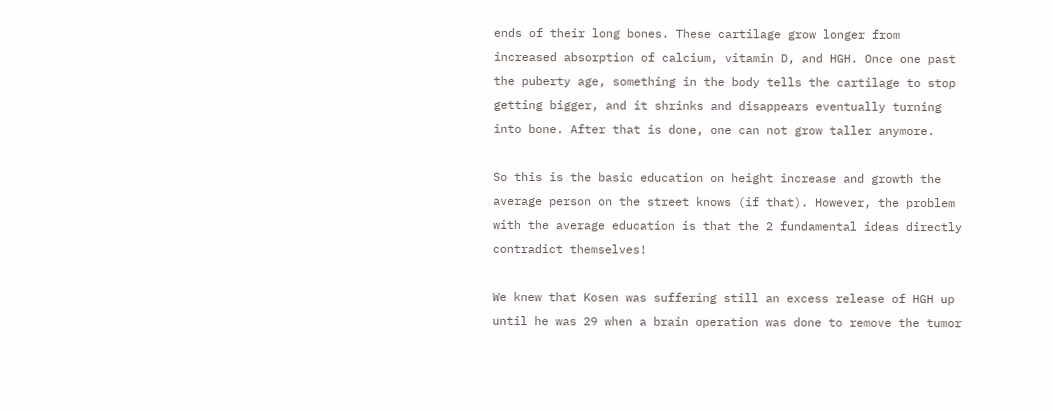ends of their long bones. These cartilage grow longer from increased absorption of calcium, vitamin D, and HGH. Once one past the puberty age, something in the body tells the cartilage to stop getting bigger, and it shrinks and disappears eventually turning into bone. After that is done, one can not grow taller anymore.

So this is the basic education on height increase and growth the average person on the street knows (if that). However, the problem with the average education is that the 2 fundamental ideas directly contradict themselves!

We knew that Kosen was suffering still an excess release of HGH up until he was 29 when a brain operation was done to remove the tumor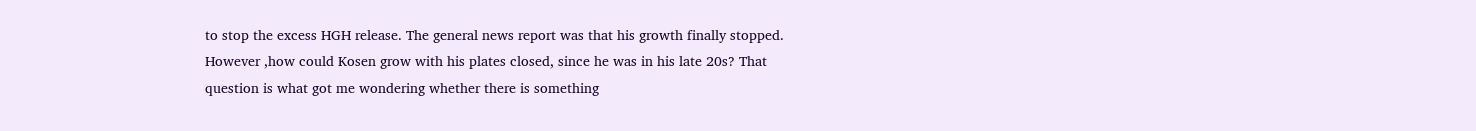to stop the excess HGH release. The general news report was that his growth finally stopped. However ,how could Kosen grow with his plates closed, since he was in his late 20s? That question is what got me wondering whether there is something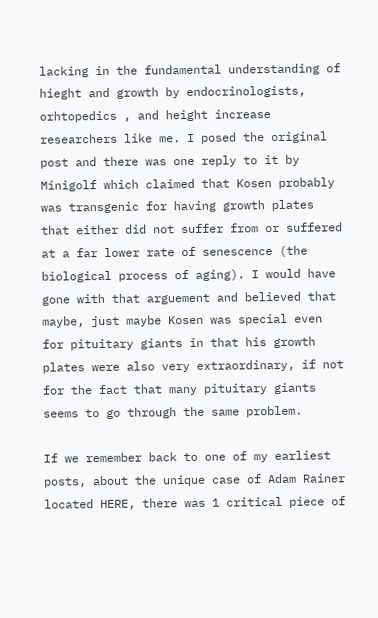lacking in the fundamental understanding of hieght and growth by endocrinologists, orhtopedics , and height increase researchers like me. I posed the original post and there was one reply to it by Minigolf which claimed that Kosen probably was transgenic for having growth plates that either did not suffer from or suffered at a far lower rate of senescence (the biological process of aging). I would have gone with that arguement and believed that maybe, just maybe Kosen was special even for pituitary giants in that his growth plates were also very extraordinary, if not for the fact that many pituitary giants seems to go through the same problem.

If we remember back to one of my earliest posts, about the unique case of Adam Rainer located HERE, there was 1 critical piece of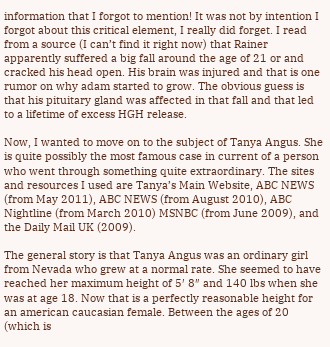information that I forgot to mention! It was not by intention I forgot about this critical element, I really did forget. I read from a source (I can’t find it right now) that Rainer apparently suffered a big fall around the age of 21 or and cracked his head open. His brain was injured and that is one rumor on why adam started to grow. The obvious guess is that his pituitary gland was affected in that fall and that led to a lifetime of excess HGH release.

Now, I wanted to move on to the subject of Tanya Angus. She is quite possibly the most famous case in current of a person who went through something quite extraordinary. The sites and resources I used are Tanya’s Main Website, ABC NEWS (from May 2011), ABC NEWS (from August 2010), ABC Nightline (from March 2010) MSNBC (from June 2009), and the Daily Mail UK (2009).

The general story is that Tanya Angus was an ordinary girl from Nevada who grew at a normal rate. She seemed to have reached her maximum height of 5′ 8″ and 140 lbs when she was at age 18. Now that is a perfectly reasonable height for an american caucasian female. Between the ages of 20 (which is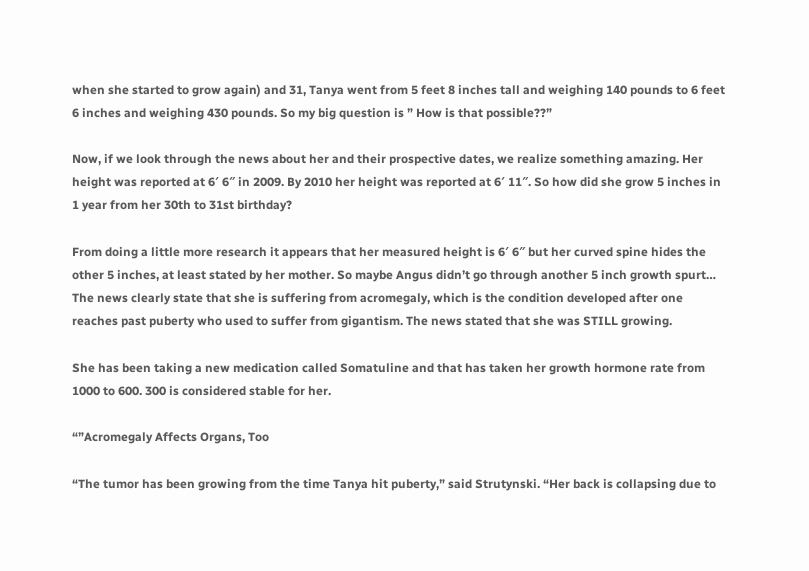when she started to grow again) and 31, Tanya went from 5 feet 8 inches tall and weighing 140 pounds to 6 feet 6 inches and weighing 430 pounds. So my big question is ” How is that possible??”

Now, if we look through the news about her and their prospective dates, we realize something amazing. Her height was reported at 6′ 6″ in 2009. By 2010 her height was reported at 6′ 11″. So how did she grow 5 inches in 1 year from her 30th to 31st birthday?

From doing a little more research it appears that her measured height is 6′ 6″ but her curved spine hides the other 5 inches, at least stated by her mother. So maybe Angus didn’t go through another 5 inch growth spurt… The news clearly state that she is suffering from acromegaly, which is the condition developed after one reaches past puberty who used to suffer from gigantism. The news stated that she was STILL growing.

She has been taking a new medication called Somatuline and that has taken her growth hormone rate from 1000 to 600. 300 is considered stable for her.

“”Acromegaly Affects Organs, Too

“The tumor has been growing from the time Tanya hit puberty,” said Strutynski. “Her back is collapsing due to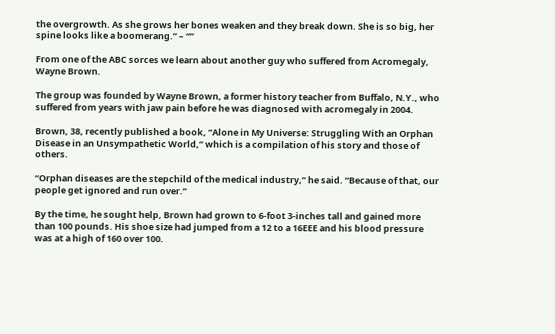the overgrowth. As she grows her bones weaken and they break down. She is so big, her spine looks like a boomerang.” – “”

From one of the ABC sorces we learn about another guy who suffered from Acromegaly, Wayne Brown.

The group was founded by Wayne Brown, a former history teacher from Buffalo, N.Y., who suffered from years with jaw pain before he was diagnosed with acromegaly in 2004.

Brown, 38, recently published a book, “Alone in My Universe: Struggling With an Orphan Disease in an Unsympathetic World,” which is a compilation of his story and those of others.

“Orphan diseases are the stepchild of the medical industry,” he said. “Because of that, our people get ignored and run over.”

By the time, he sought help, Brown had grown to 6-foot 3-inches tall and gained more than 100 pounds. His shoe size had jumped from a 12 to a 16EEE and his blood pressure was at a high of 160 over 100.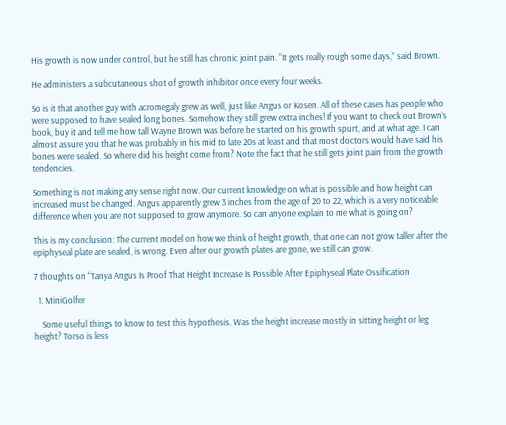His growth is now under control, but he still has chronic joint pain. “It gets really rough some days,” said Brown.

He administers a subcutaneous shot of growth inhibitor once every four weeks.

So is it that another guy with acromegaly grew as well, just like Angus or Kosen. All of these cases has people who were supposed to have sealed long bones. Somehow they still grew extra inches! If you want to check out Brown’s book, buy it and tell me how tall Wayne Brown was before he started on his growth spurt, and at what age. I can almost assure you that he was probably in his mid to late 20s at least and that most doctors would have said his bones were sealed. So where did his height come from? Note the fact that he still gets joint pain from the growth tendencies.

Something is not making any sense right now. Our current knowledge on what is possible and how height can increased must be changed. Angus apparently grew 3 inches from the age of 20 to 22, which is a very noticeable difference when you are not supposed to grow anymore. So can anyone explain to me what is going on?

This is my conclusion: The current model on how we think of height growth, that one can not grow taller after the epiphyseal plate are sealed, is wrong. Even after our growth plates are gone, we still can grow.

7 thoughts on “Tanya Angus Is Proof That Height Increase Is Possible After Epiphyseal Plate Ossification

  1. MiniGolfer

    Some useful things to know to test this hypothesis. Was the height increase mostly in sitting height or leg height? Torso is less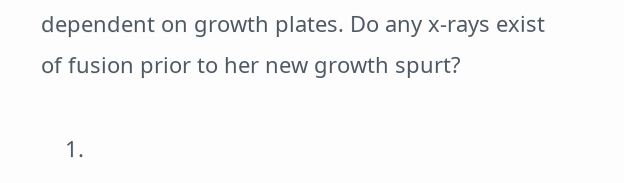dependent on growth plates. Do any x-rays exist of fusion prior to her new growth spurt?

    1.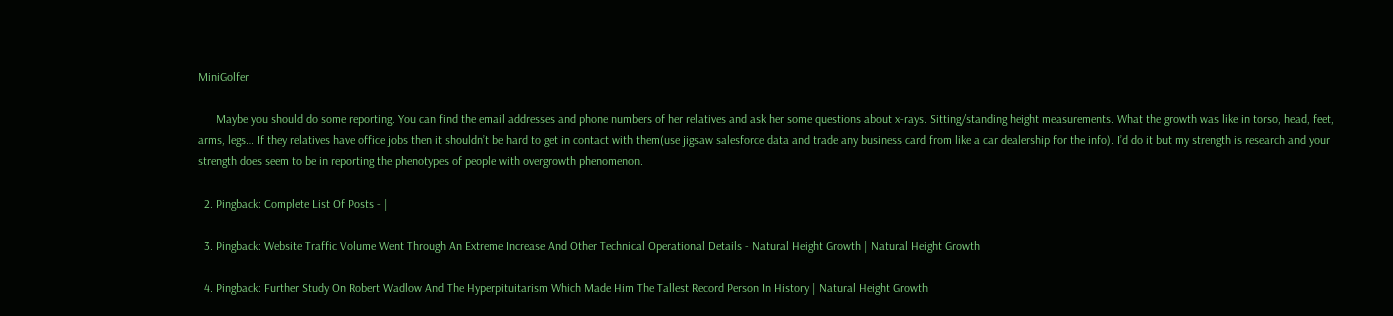MiniGolfer

      Maybe you should do some reporting. You can find the email addresses and phone numbers of her relatives and ask her some questions about x-rays. Sitting/standing height measurements. What the growth was like in torso, head, feet, arms, legs… If they relatives have office jobs then it shouldn’t be hard to get in contact with them(use jigsaw salesforce data and trade any business card from like a car dealership for the info). I’d do it but my strength is research and your strength does seem to be in reporting the phenotypes of people with overgrowth phenomenon.

  2. Pingback: Complete List Of Posts - |

  3. Pingback: Website Traffic Volume Went Through An Extreme Increase And Other Technical Operational Details - Natural Height Growth | Natural Height Growth

  4. Pingback: Further Study On Robert Wadlow And The Hyperpituitarism Which Made Him The Tallest Record Person In History | Natural Height Growth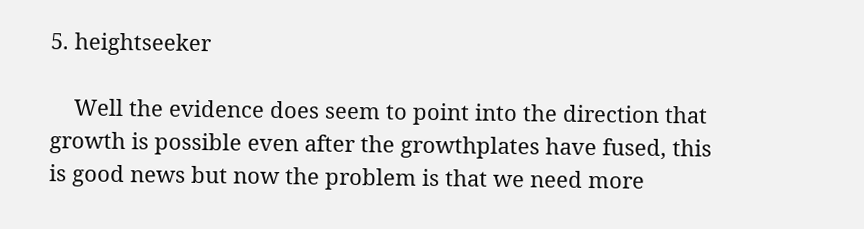5. heightseeker

    Well the evidence does seem to point into the direction that growth is possible even after the growthplates have fused, this is good news but now the problem is that we need more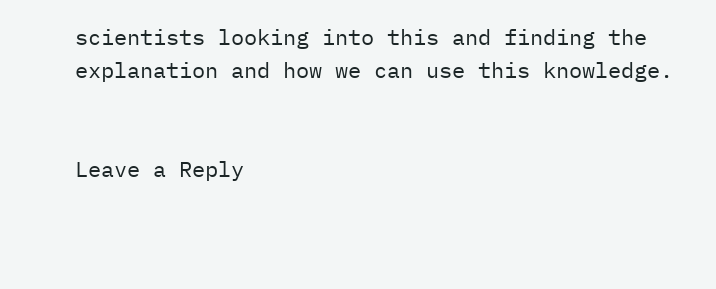scientists looking into this and finding the explanation and how we can use this knowledge.


Leave a Reply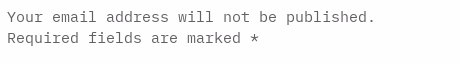Your email address will not be published. Required fields are marked *